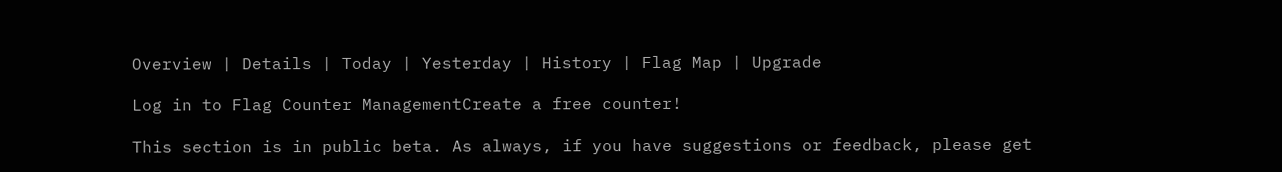Overview | Details | Today | Yesterday | History | Flag Map | Upgrade

Log in to Flag Counter ManagementCreate a free counter!

This section is in public beta. As always, if you have suggestions or feedback, please get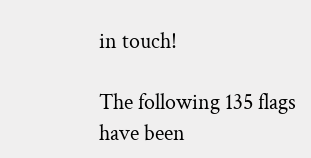in touch!

The following 135 flags have been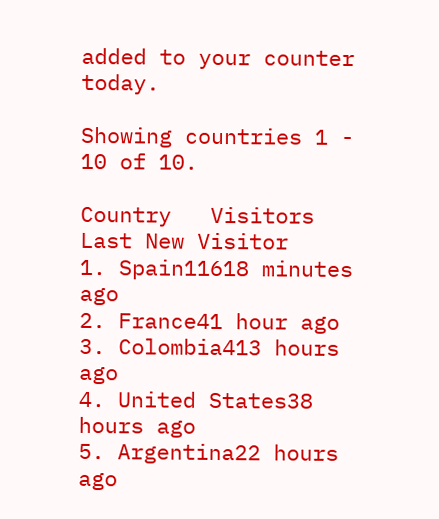added to your counter today.

Showing countries 1 - 10 of 10.

Country   Visitors Last New Visitor
1. Spain11618 minutes ago
2. France41 hour ago
3. Colombia413 hours ago
4. United States38 hours ago
5. Argentina22 hours ago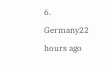6. Germany22 hours ago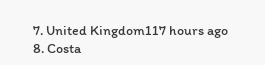7. United Kingdom117 hours ago
8. Costa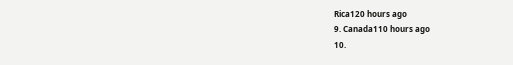Rica120 hours ago
9. Canada110 hours ago
10.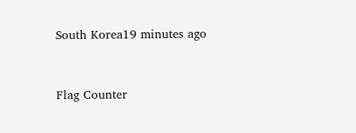South Korea19 minutes ago


Flag Counter